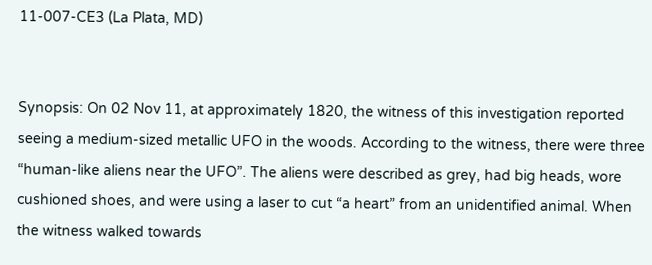11-007-CE3 (La Plata, MD)


Synopsis: On 02 Nov 11, at approximately 1820, the witness of this investigation reported seeing a medium-sized metallic UFO in the woods. According to the witness, there were three “human-like aliens near the UFO”. The aliens were described as grey, had big heads, wore cushioned shoes, and were using a laser to cut “a heart” from an unidentified animal. When the witness walked towards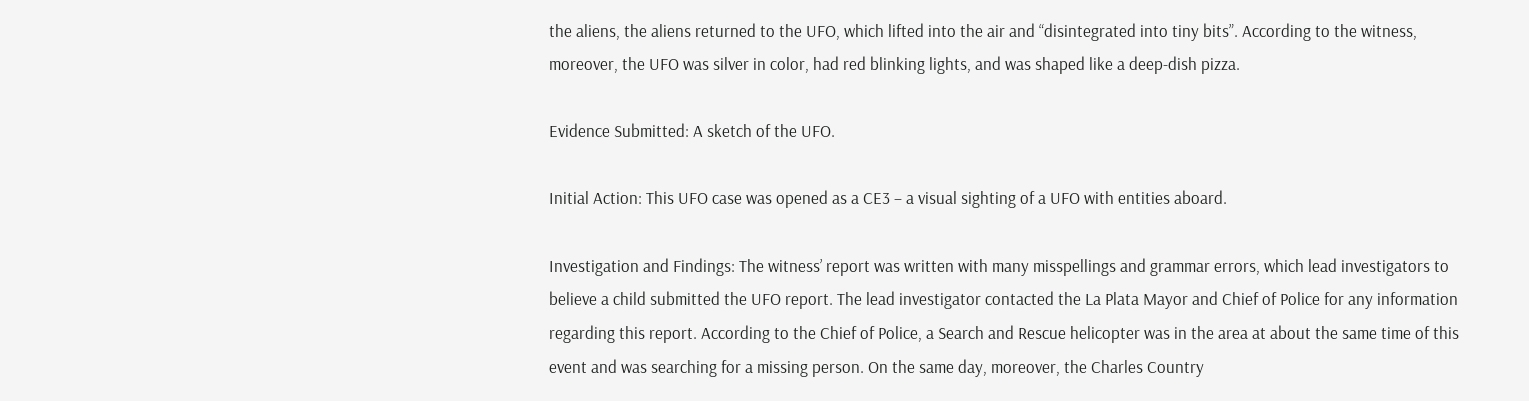the aliens, the aliens returned to the UFO, which lifted into the air and “disintegrated into tiny bits”. According to the witness, moreover, the UFO was silver in color, had red blinking lights, and was shaped like a deep-dish pizza.

Evidence Submitted: A sketch of the UFO.

Initial Action: This UFO case was opened as a CE3 – a visual sighting of a UFO with entities aboard.

Investigation and Findings: The witness’ report was written with many misspellings and grammar errors, which lead investigators to believe a child submitted the UFO report. The lead investigator contacted the La Plata Mayor and Chief of Police for any information regarding this report. According to the Chief of Police, a Search and Rescue helicopter was in the area at about the same time of this event and was searching for a missing person. On the same day, moreover, the Charles Country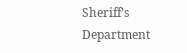Sheriff’s Department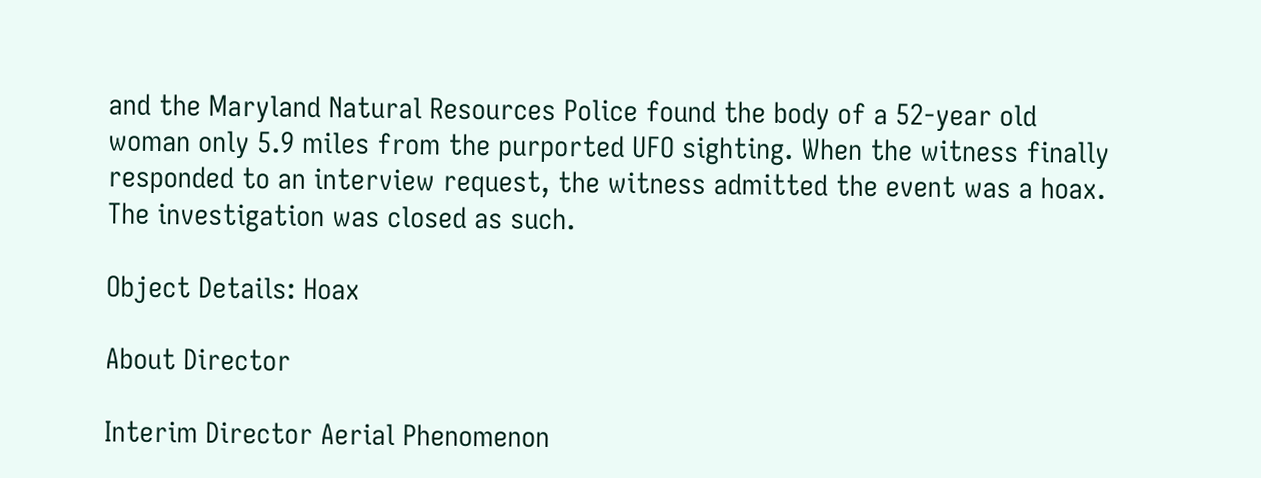and the Maryland Natural Resources Police found the body of a 52-year old woman only 5.9 miles from the purported UFO sighting. When the witness finally responded to an interview request, the witness admitted the event was a hoax. The investigation was closed as such.

Object Details: Hoax

About Director

Interim Director Aerial Phenomenon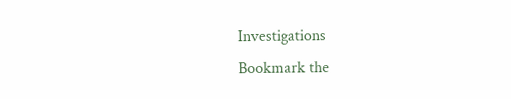Investigations
Bookmark the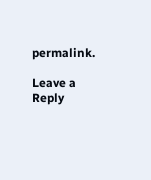permalink.

Leave a Reply